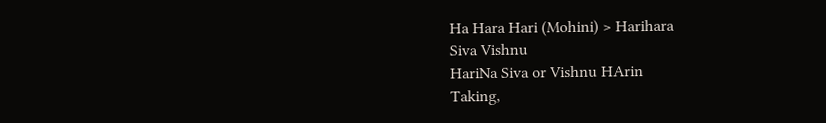Ha Hara Hari (Mohini) > Harihara
Siva Vishnu
HariNa Siva or Vishnu HArin
Taking,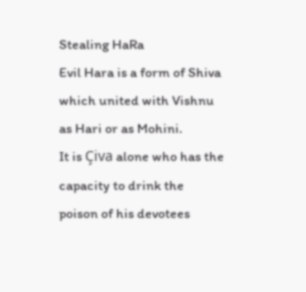Stealing HaRa
Evil Hara is a form of Shiva which united with Vishnu as Hari or as Mohini.
It is Çiva alone who has the capacity to drink the poison of his devotees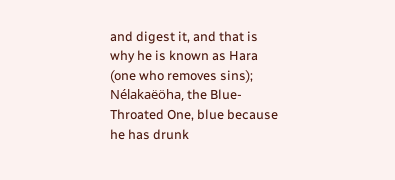and digest it, and that is why he is known as Hara (one who removes sins); Nélakaëöha, the Blue-Throated One, blue because he has drunk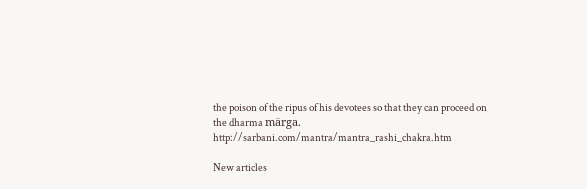the poison of the ripus of his devotees so that they can proceed on the dharma märga. http://sarbani.com/mantra/mantra_rashi_chakra.htm

New articles